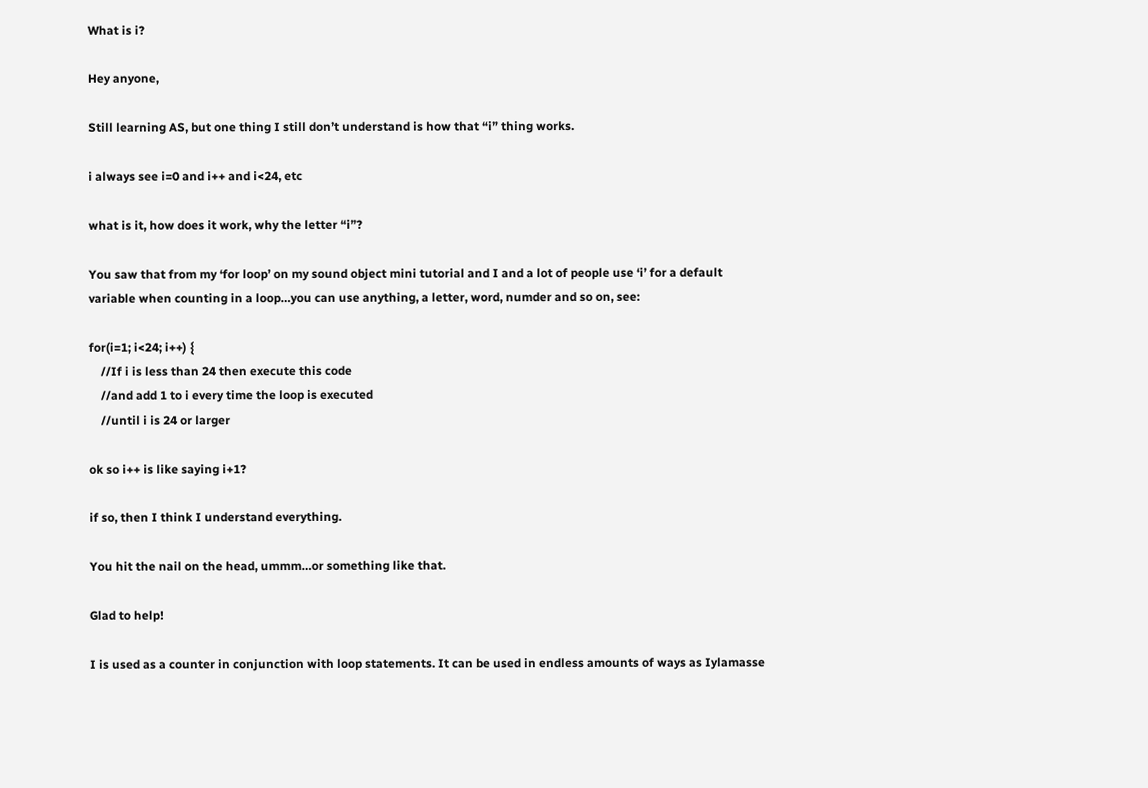What is i?

Hey anyone,

Still learning AS, but one thing I still don’t understand is how that “i” thing works.

i always see i=0 and i++ and i<24, etc

what is it, how does it work, why the letter “i”?

You saw that from my ‘for loop’ on my sound object mini tutorial and I and a lot of people use ‘i’ for a default variable when counting in a loop…you can use anything, a letter, word, numder and so on, see:

for(i=1; i<24; i++) {
    //If i is less than 24 then execute this code
    //and add 1 to i every time the loop is executed
    //until i is 24 or larger

ok so i++ is like saying i+1?

if so, then I think I understand everything.

You hit the nail on the head, ummm…or something like that.

Glad to help!

I is used as a counter in conjunction with loop statements. It can be used in endless amounts of ways as Iylamasse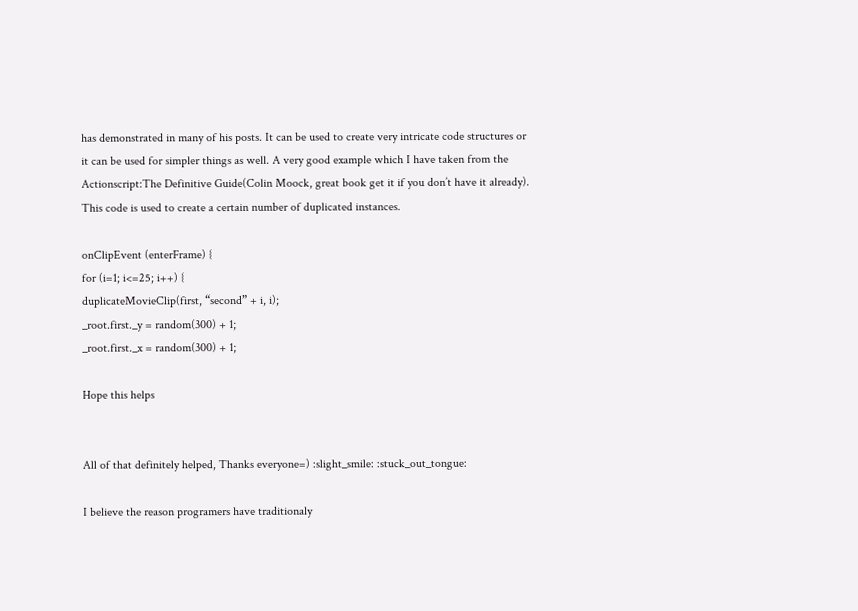has demonstrated in many of his posts. It can be used to create very intricate code structures or it can be used for simpler things as well. A very good example which I have taken from the Actionscript:The Definitive Guide(Colin Moock, great book get it if you don’t have it already). This code is used to create a certain number of duplicated instances.

onClipEvent (enterFrame) {
for (i=1; i<=25; i++) {
duplicateMovieClip(first, “second” + i, i);
_root.first._y = random(300) + 1;
_root.first._x = random(300) + 1;

Hope this helps


All of that definitely helped, Thanks everyone=) :slight_smile: :stuck_out_tongue:

I believe the reason programers have traditionaly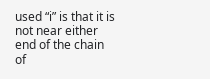used “i” is that it is not near either end of the chain of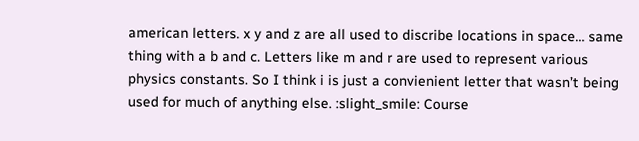american letters. x y and z are all used to discribe locations in space… same thing with a b and c. Letters like m and r are used to represent various physics constants. So I think i is just a convienient letter that wasn’t being used for much of anything else. :slight_smile: Course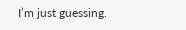I’m just guessing.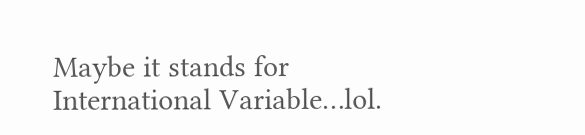Maybe it stands for International Variable…lol.